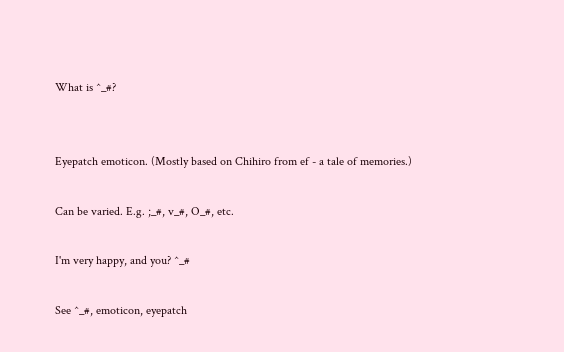What is ^_#?


Eyepatch emoticon. (Mostly based on Chihiro from ef - a tale of memories.)

Can be varied. E.g. ;_#, v_#, O_#, etc.

I'm very happy, and you? ^_#

See ^_#, emoticon, eyepatch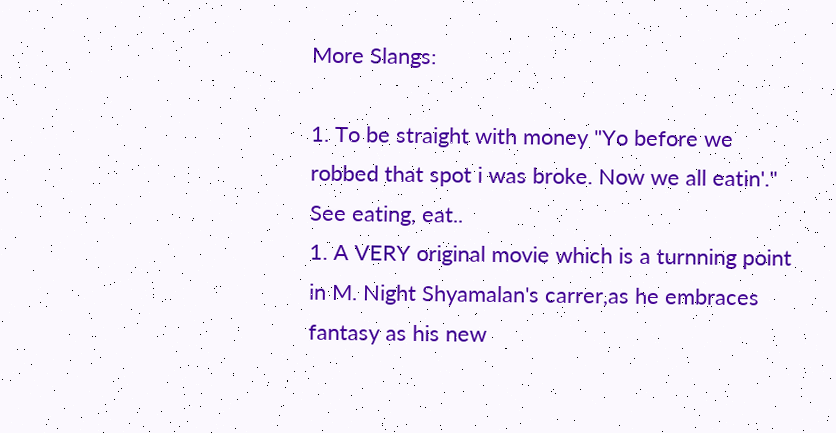More Slangs:

1. To be straight with money "Yo before we robbed that spot i was broke. Now we all eatin'." See eating, eat..
1. A VERY original movie which is a turnning point in M. Night Shyamalan's carrer,as he embraces fantasy as his new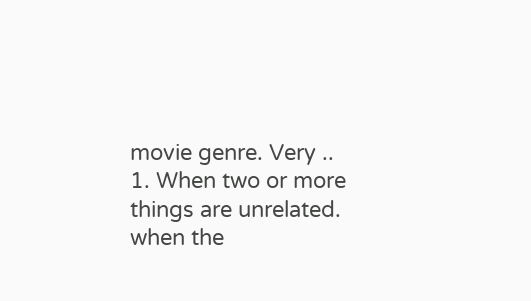movie genre. Very ..
1. When two or more things are unrelated. when the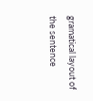gramatical layout of the sentence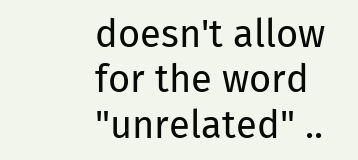doesn't allow for the word "unrelated" ..